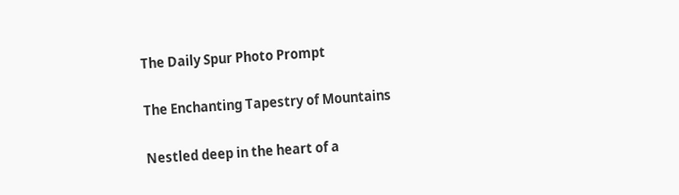The Daily Spur Photo Prompt

The Enchanting Tapestry of Mountains

Nestled deep in the heart of a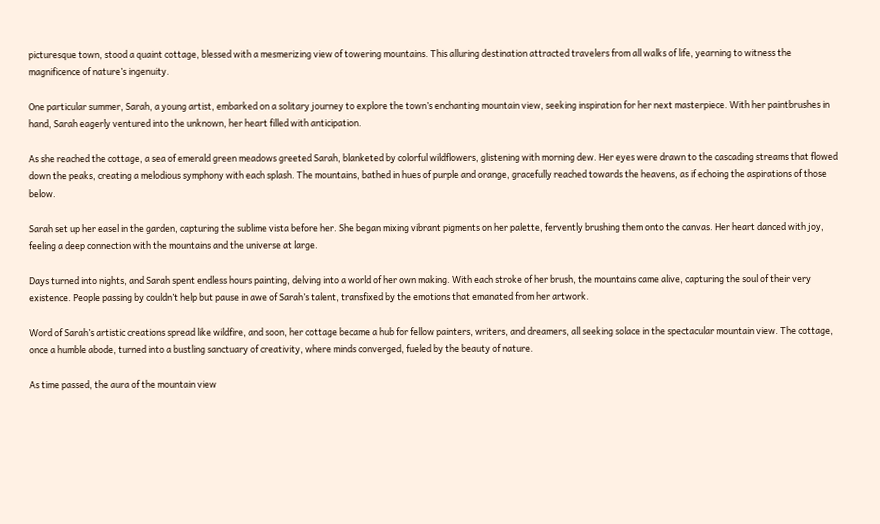picturesque town, stood a quaint cottage, blessed with a mesmerizing view of towering mountains. This alluring destination attracted travelers from all walks of life, yearning to witness the magnificence of nature’s ingenuity.

One particular summer, Sarah, a young artist, embarked on a solitary journey to explore the town’s enchanting mountain view, seeking inspiration for her next masterpiece. With her paintbrushes in hand, Sarah eagerly ventured into the unknown, her heart filled with anticipation.

As she reached the cottage, a sea of emerald green meadows greeted Sarah, blanketed by colorful wildflowers, glistening with morning dew. Her eyes were drawn to the cascading streams that flowed down the peaks, creating a melodious symphony with each splash. The mountains, bathed in hues of purple and orange, gracefully reached towards the heavens, as if echoing the aspirations of those below.

Sarah set up her easel in the garden, capturing the sublime vista before her. She began mixing vibrant pigments on her palette, fervently brushing them onto the canvas. Her heart danced with joy, feeling a deep connection with the mountains and the universe at large.

Days turned into nights, and Sarah spent endless hours painting, delving into a world of her own making. With each stroke of her brush, the mountains came alive, capturing the soul of their very existence. People passing by couldn’t help but pause in awe of Sarah’s talent, transfixed by the emotions that emanated from her artwork.

Word of Sarah’s artistic creations spread like wildfire, and soon, her cottage became a hub for fellow painters, writers, and dreamers, all seeking solace in the spectacular mountain view. The cottage, once a humble abode, turned into a bustling sanctuary of creativity, where minds converged, fueled by the beauty of nature.

As time passed, the aura of the mountain view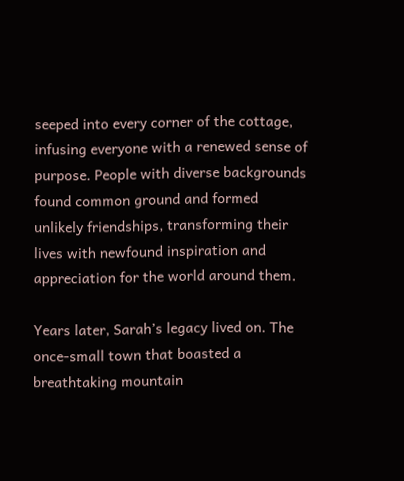seeped into every corner of the cottage, infusing everyone with a renewed sense of purpose. People with diverse backgrounds found common ground and formed unlikely friendships, transforming their lives with newfound inspiration and appreciation for the world around them.

Years later, Sarah’s legacy lived on. The once-small town that boasted a breathtaking mountain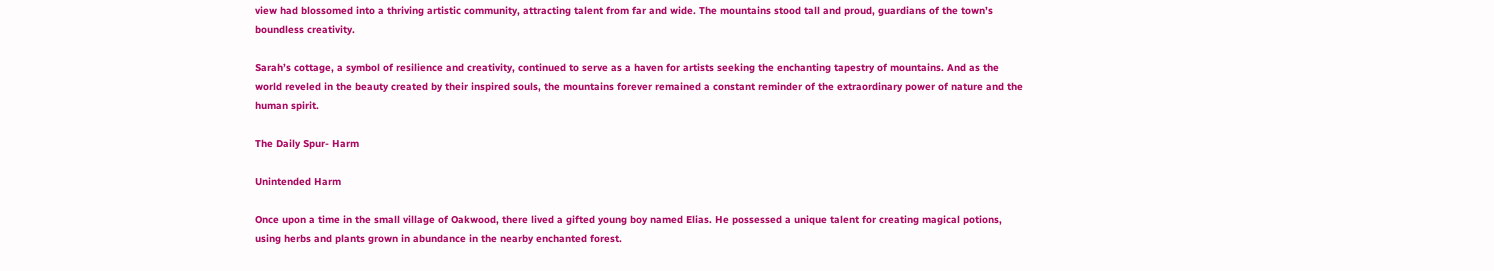view had blossomed into a thriving artistic community, attracting talent from far and wide. The mountains stood tall and proud, guardians of the town’s boundless creativity.

Sarah’s cottage, a symbol of resilience and creativity, continued to serve as a haven for artists seeking the enchanting tapestry of mountains. And as the world reveled in the beauty created by their inspired souls, the mountains forever remained a constant reminder of the extraordinary power of nature and the human spirit.

The Daily Spur- Harm

Unintended Harm

Once upon a time in the small village of Oakwood, there lived a gifted young boy named Elias. He possessed a unique talent for creating magical potions, using herbs and plants grown in abundance in the nearby enchanted forest.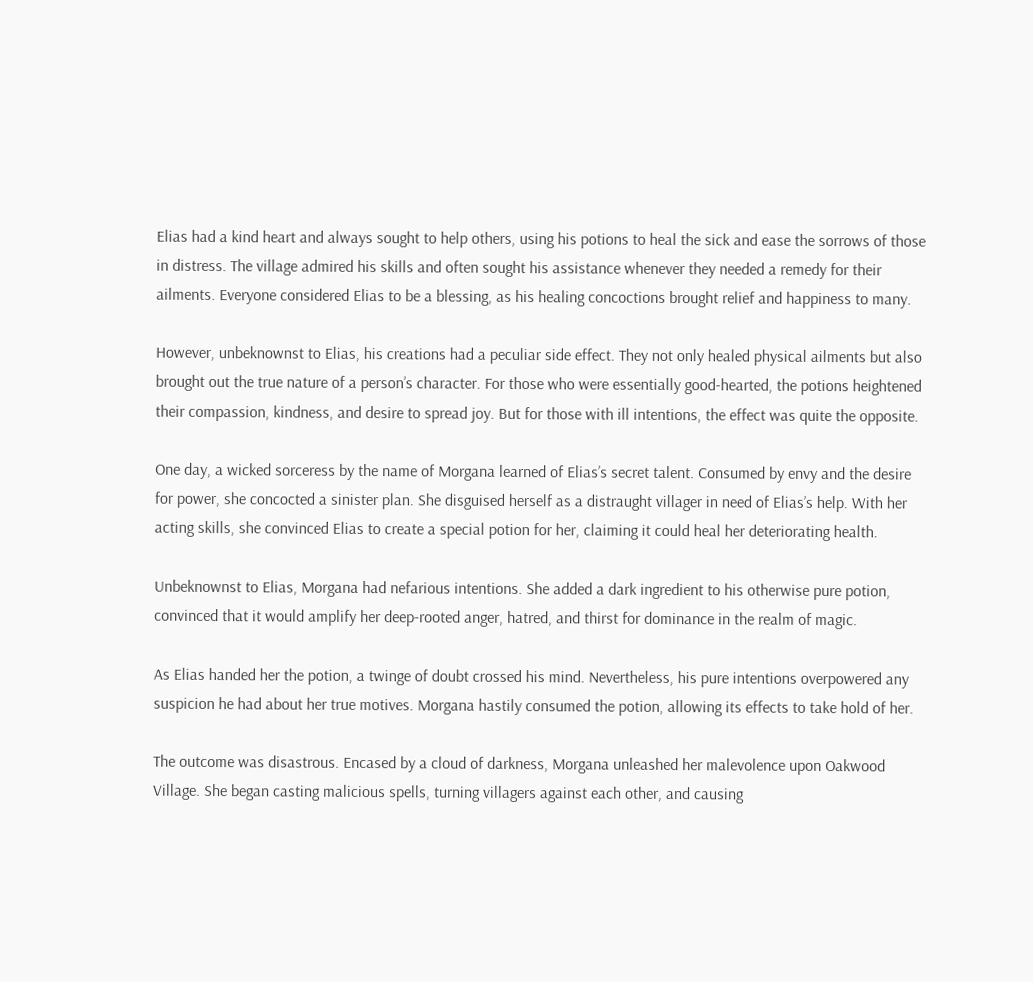Elias had a kind heart and always sought to help others, using his potions to heal the sick and ease the sorrows of those in distress. The village admired his skills and often sought his assistance whenever they needed a remedy for their ailments. Everyone considered Elias to be a blessing, as his healing concoctions brought relief and happiness to many.

However, unbeknownst to Elias, his creations had a peculiar side effect. They not only healed physical ailments but also brought out the true nature of a person’s character. For those who were essentially good-hearted, the potions heightened their compassion, kindness, and desire to spread joy. But for those with ill intentions, the effect was quite the opposite.

One day, a wicked sorceress by the name of Morgana learned of Elias’s secret talent. Consumed by envy and the desire for power, she concocted a sinister plan. She disguised herself as a distraught villager in need of Elias’s help. With her acting skills, she convinced Elias to create a special potion for her, claiming it could heal her deteriorating health.

Unbeknownst to Elias, Morgana had nefarious intentions. She added a dark ingredient to his otherwise pure potion, convinced that it would amplify her deep-rooted anger, hatred, and thirst for dominance in the realm of magic.

As Elias handed her the potion, a twinge of doubt crossed his mind. Nevertheless, his pure intentions overpowered any suspicion he had about her true motives. Morgana hastily consumed the potion, allowing its effects to take hold of her.

The outcome was disastrous. Encased by a cloud of darkness, Morgana unleashed her malevolence upon Oakwood Village. She began casting malicious spells, turning villagers against each other, and causing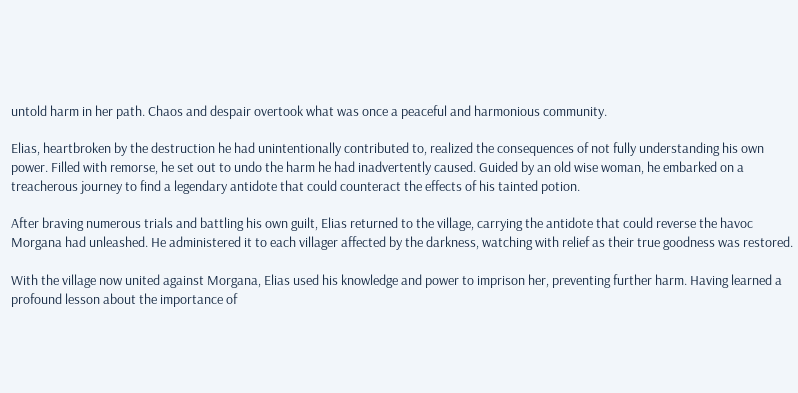untold harm in her path. Chaos and despair overtook what was once a peaceful and harmonious community.

Elias, heartbroken by the destruction he had unintentionally contributed to, realized the consequences of not fully understanding his own power. Filled with remorse, he set out to undo the harm he had inadvertently caused. Guided by an old wise woman, he embarked on a treacherous journey to find a legendary antidote that could counteract the effects of his tainted potion.

After braving numerous trials and battling his own guilt, Elias returned to the village, carrying the antidote that could reverse the havoc Morgana had unleashed. He administered it to each villager affected by the darkness, watching with relief as their true goodness was restored.

With the village now united against Morgana, Elias used his knowledge and power to imprison her, preventing further harm. Having learned a profound lesson about the importance of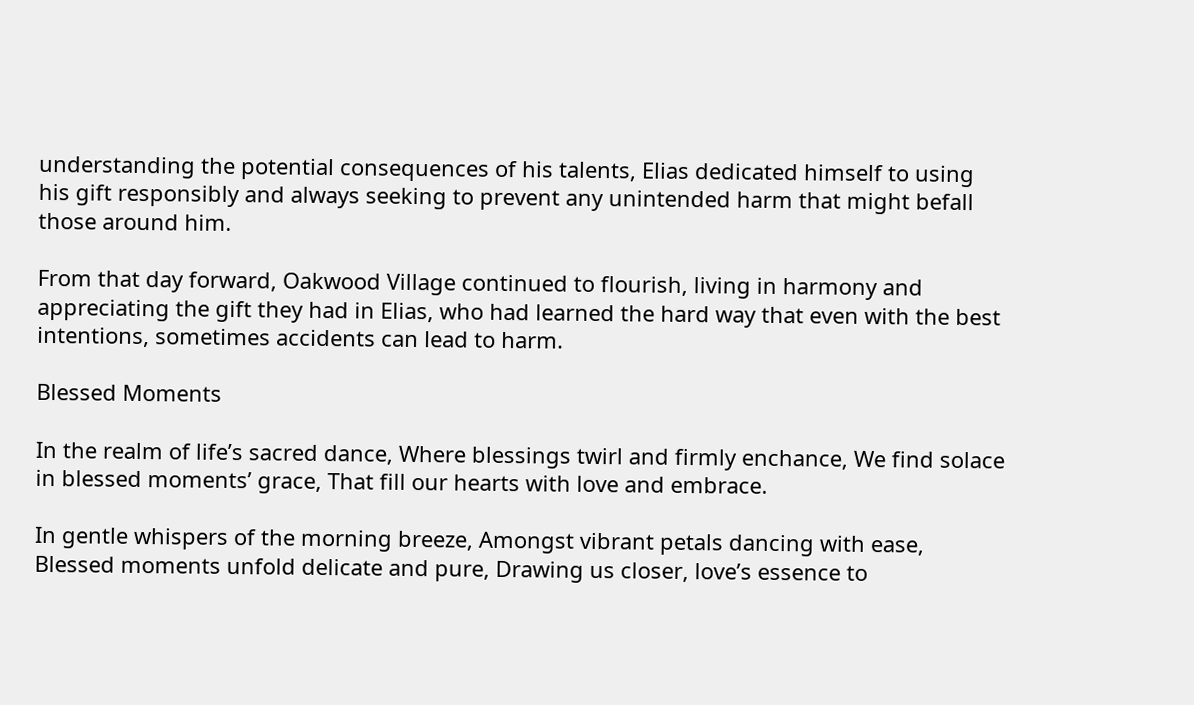understanding the potential consequences of his talents, Elias dedicated himself to using his gift responsibly and always seeking to prevent any unintended harm that might befall those around him.

From that day forward, Oakwood Village continued to flourish, living in harmony and appreciating the gift they had in Elias, who had learned the hard way that even with the best intentions, sometimes accidents can lead to harm.

Blessed Moments

In the realm of life’s sacred dance, Where blessings twirl and firmly enchance, We find solace in blessed moments’ grace, That fill our hearts with love and embrace.

In gentle whispers of the morning breeze, Amongst vibrant petals dancing with ease, Blessed moments unfold delicate and pure, Drawing us closer, love’s essence to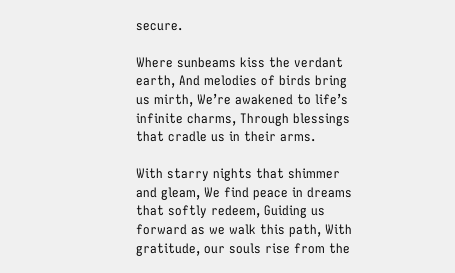secure.

Where sunbeams kiss the verdant earth, And melodies of birds bring us mirth, We’re awakened to life’s infinite charms, Through blessings that cradle us in their arms.

With starry nights that shimmer and gleam, We find peace in dreams that softly redeem, Guiding us forward as we walk this path, With gratitude, our souls rise from the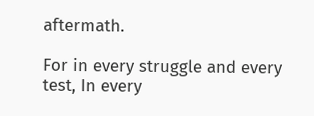aftermath.

For in every struggle and every test, In every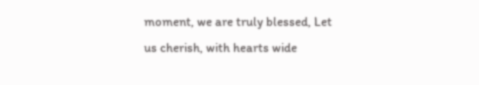moment, we are truly blessed, Let us cherish, with hearts wide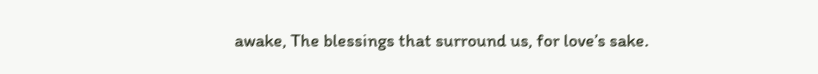awake, The blessings that surround us, for love’s sake.